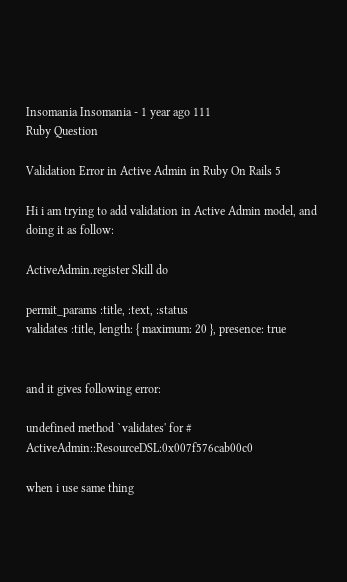Insomania Insomania - 1 year ago 111
Ruby Question

Validation Error in Active Admin in Ruby On Rails 5

Hi i am trying to add validation in Active Admin model, and doing it as follow:

ActiveAdmin.register Skill do

permit_params :title, :text, :status
validates :title, length: { maximum: 20 }, presence: true


and it gives following error:

undefined method `validates' for # ActiveAdmin::ResourceDSL:0x007f576cab00c0

when i use same thing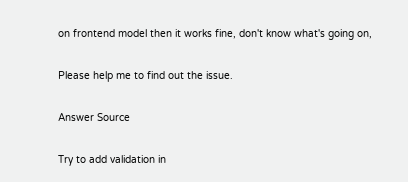on frontend model then it works fine, don't know what's going on,

Please help me to find out the issue.

Answer Source

Try to add validation in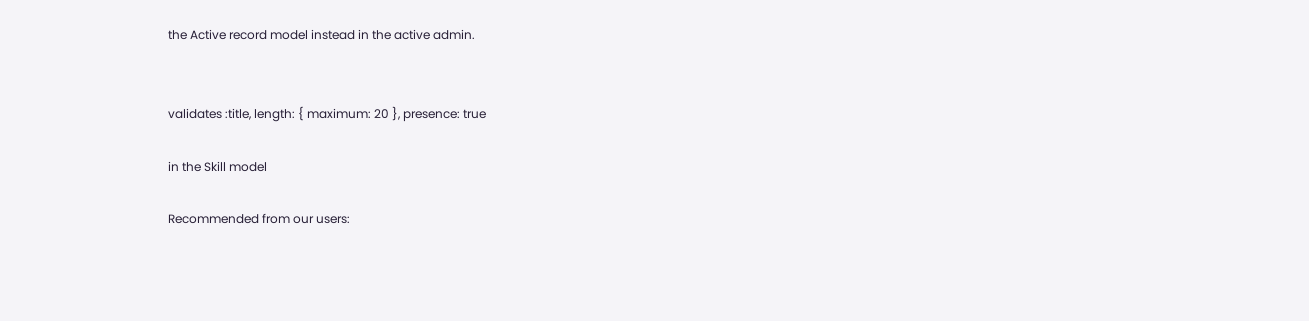the Active record model instead in the active admin.


validates :title, length: { maximum: 20 }, presence: true

in the Skill model

Recommended from our users: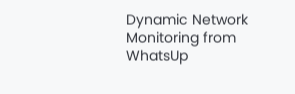Dynamic Network Monitoring from WhatsUp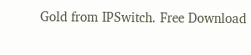Gold from IPSwitch. Free Download